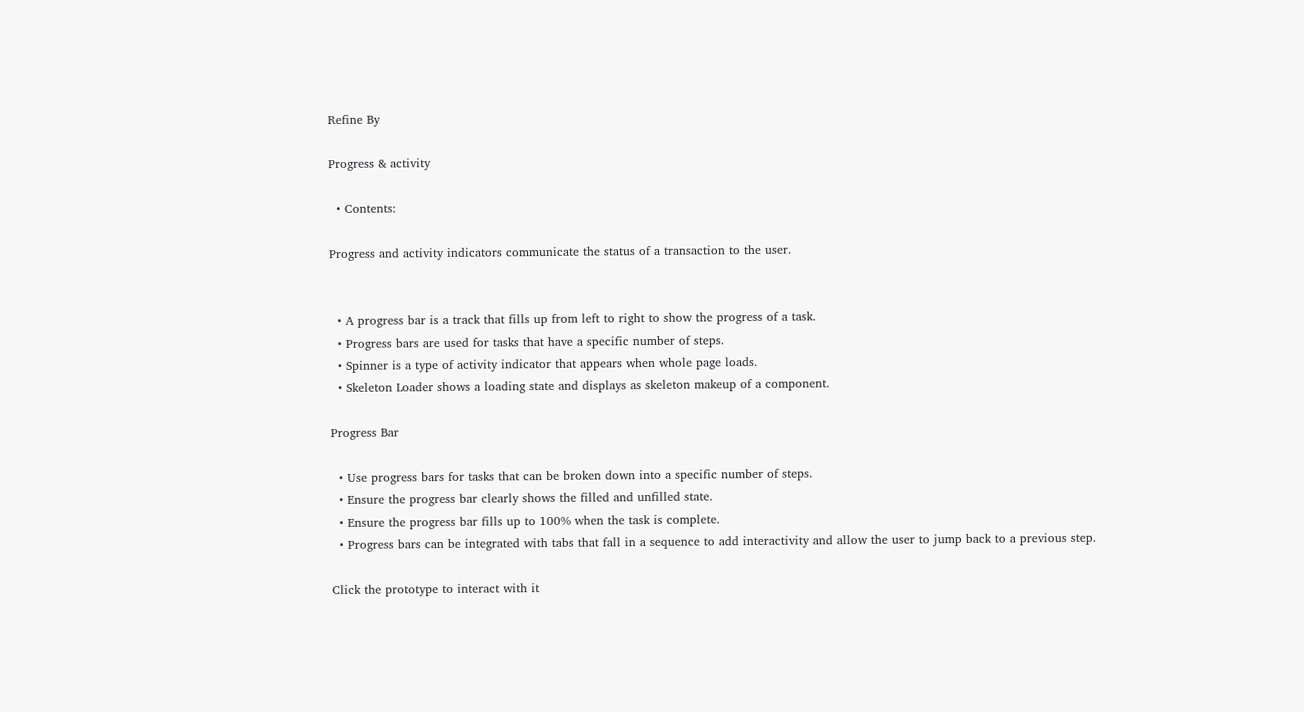Refine By

Progress & activity

  • Contents:

Progress and activity indicators communicate the status of a transaction to the user.


  • A progress bar is a track that fills up from left to right to show the progress of a task.
  • Progress bars are used for tasks that have a specific number of steps.
  • Spinner is a type of activity indicator that appears when whole page loads.
  • Skeleton Loader shows a loading state and displays as skeleton makeup of a component.

Progress Bar

  • Use progress bars for tasks that can be broken down into a specific number of steps.
  • Ensure the progress bar clearly shows the filled and unfilled state.
  • Ensure the progress bar fills up to 100% when the task is complete.
  • Progress bars can be integrated with tabs that fall in a sequence to add interactivity and allow the user to jump back to a previous step.

Click the prototype to interact with it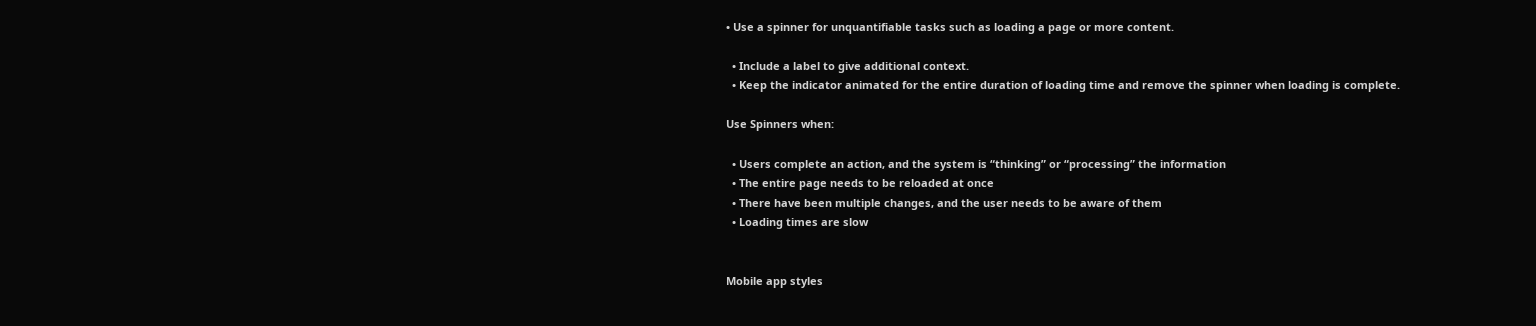• Use a spinner for unquantifiable tasks such as loading a page or more content.

  • Include a label to give additional context.
  • Keep the indicator animated for the entire duration of loading time and remove the spinner when loading is complete.

Use Spinners when:

  • Users complete an action, and the system is “thinking” or “processing” the information
  • The entire page needs to be reloaded at once
  • There have been multiple changes, and the user needs to be aware of them
  • Loading times are slow


Mobile app styles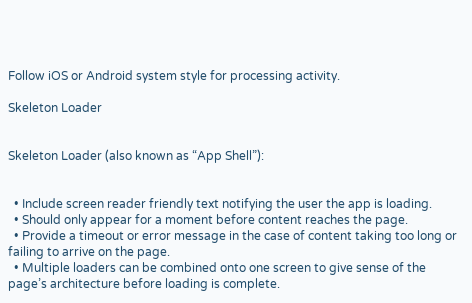Follow iOS or Android system style for processing activity.

Skeleton Loader


Skeleton Loader (also known as “App Shell”):


  • Include screen reader friendly text notifying the user the app is loading.
  • Should only appear for a moment before content reaches the page.
  • Provide a timeout or error message in the case of content taking too long or failing to arrive on the page.
  • Multiple loaders can be combined onto one screen to give sense of the page’s architecture before loading is complete.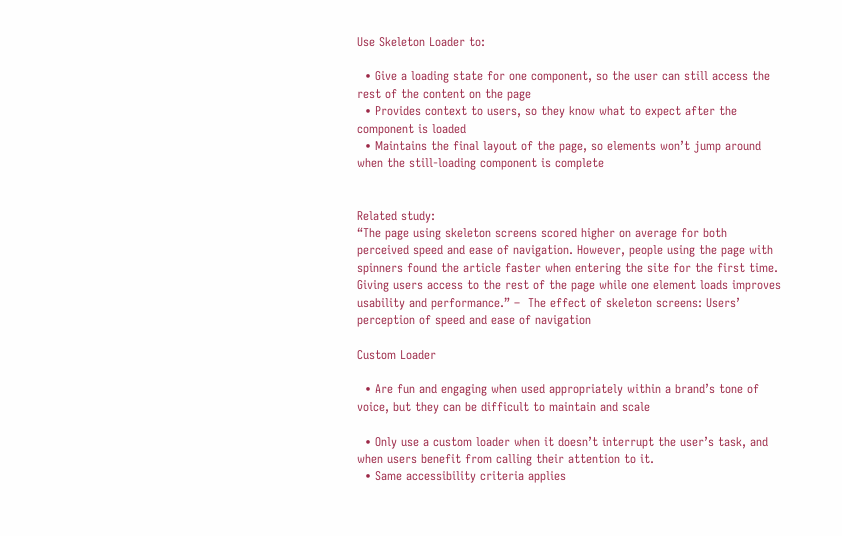Use Skeleton Loader to:

  • Give a loading state for one component, so the user can still access the rest of the content on the page
  • Provides context to users, so they know what to expect after the component is loaded
  • Maintains the final layout of the page, so elements won’t jump around when the still-loading component is complete


Related study:
“The page using skeleton screens scored higher on average for both perceived speed and ease of navigation. However, people using the page with spinners found the article faster when entering the site for the first time. Giving users access to the rest of the page while one element loads improves usability and performance.” –  The effect of skeleton screens: Users’ perception of speed and ease of navigation

Custom Loader

  • Are fun and engaging when used appropriately within a brand’s tone of voice, but they can be difficult to maintain and scale

  • Only use a custom loader when it doesn’t interrupt the user’s task, and when users benefit from calling their attention to it.
  • Same accessibility criteria applies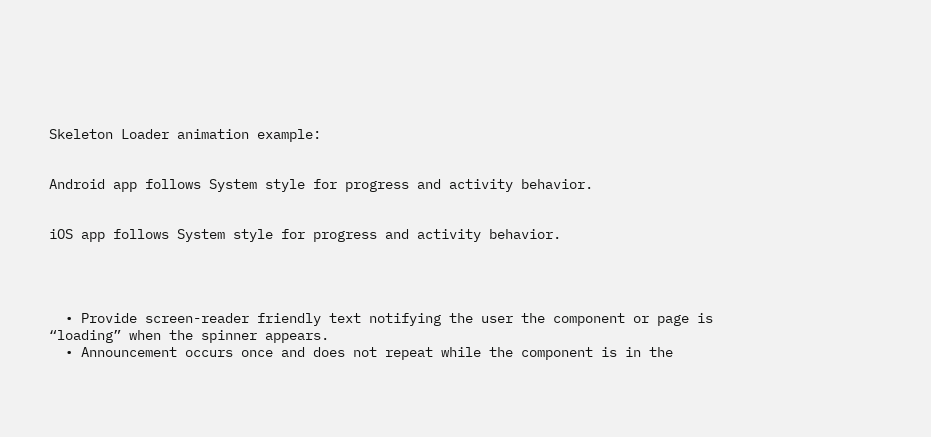Skeleton Loader animation example:


Android app follows System style for progress and activity behavior.


iOS app follows System style for progress and activity behavior.




  • Provide screen-reader friendly text notifying the user the component or page is “loading” when the spinner appears.
  • Announcement occurs once and does not repeat while the component is in the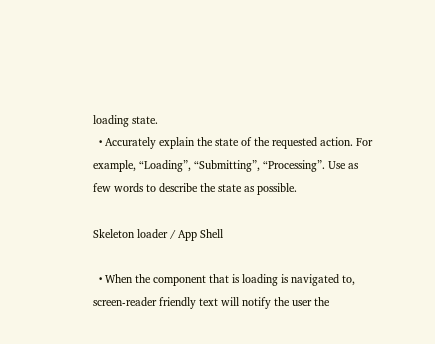loading state.
  • Accurately explain the state of the requested action. For example, “Loading”, “Submitting”, “Processing”. Use as few words to describe the state as possible.

Skeleton loader / App Shell

  • When the component that is loading is navigated to, screen-reader friendly text will notify the user the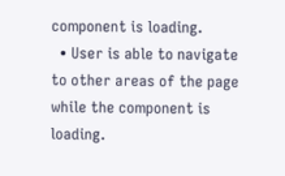component is loading.
  • User is able to navigate to other areas of the page while the component is loading.